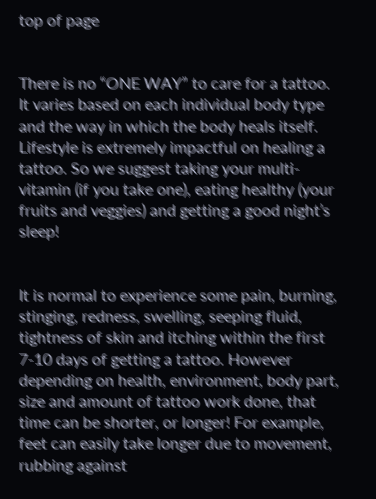top of page


There is no “ONE WAY” to care for a tattoo. It varies based on each individual body type and the way in which the body heals itself. Lifestyle is extremely impactful on healing a tattoo. So we suggest taking your multi-vitamin (if you take one), eating healthy (your fruits and veggies) and getting a good night’s sleep!


It is normal to experience some pain, burning, stinging, redness, swelling, seeping fluid, tightness of skin and itching within the first 7-10 days of getting a tattoo. However depending on health, environment, body part, size and amount of tattoo work done, that time can be shorter, or longer! For example, feet can easily take longer due to movement, rubbing against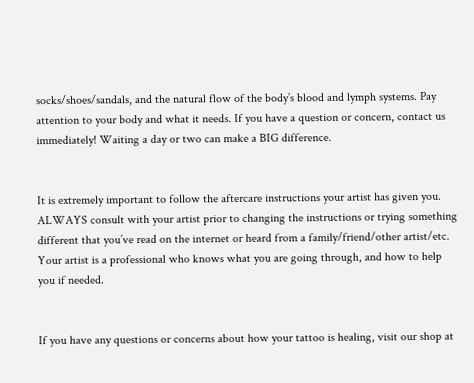socks/shoes/sandals, and the natural flow of the body’s blood and lymph systems. Pay attention to your body and what it needs. If you have a question or concern, contact us immediately! Waiting a day or two can make a BIG difference.


It is extremely important to follow the aftercare instructions your artist has given you. ALWAYS consult with your artist prior to changing the instructions or trying something different that you’ve read on the internet or heard from a family/friend/other artist/etc. Your artist is a professional who knows what you are going through, and how to help you if needed.


If you have any questions or concerns about how your tattoo is healing, visit our shop at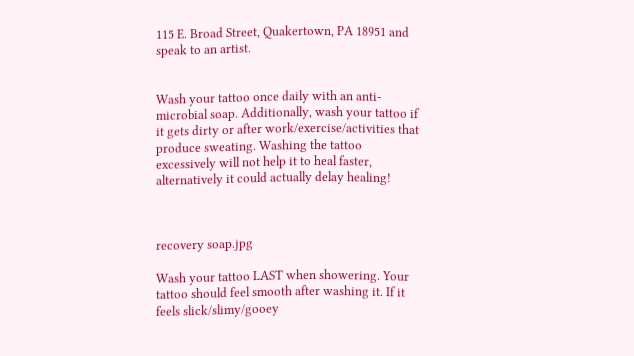115 E. Broad Street, Quakertown, PA 18951 and speak to an artist.


Wash your tattoo once daily with an anti-microbial soap. Additionally, wash your tattoo if it gets dirty or after work/exercise/activities that produce sweating. Washing the tattoo excessively will not help it to heal faster, alternatively it could actually delay healing!



recovery soap.jpg

Wash your tattoo LAST when showering. Your tattoo should feel smooth after washing it. If it feels slick/slimy/gooey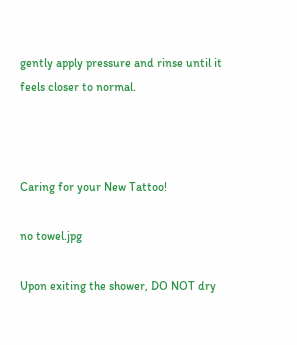gently apply pressure and rinse until it feels closer to normal.



Caring for your New Tattoo!

no towel.jpg

Upon exiting the shower, DO NOT dry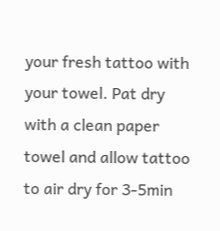your fresh tattoo with your towel. Pat dry with a clean paper towel and allow tattoo to air dry for 3-5min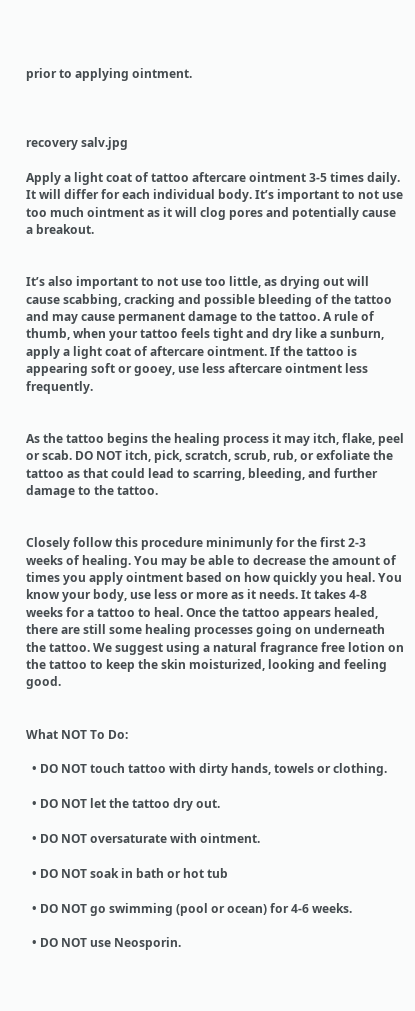prior to applying ointment.



recovery salv.jpg

Apply a light coat of tattoo aftercare ointment 3-5 times daily. It will differ for each individual body. It’s important to not use too much ointment as it will clog pores and potentially cause a breakout.


It’s also important to not use too little, as drying out will cause scabbing, cracking and possible bleeding of the tattoo and may cause permanent damage to the tattoo. A rule of thumb, when your tattoo feels tight and dry like a sunburn, apply a light coat of aftercare ointment. If the tattoo is appearing soft or gooey, use less aftercare ointment less frequently.


As the tattoo begins the healing process it may itch, flake, peel or scab. DO NOT itch, pick, scratch, scrub, rub, or exfoliate the tattoo as that could lead to scarring, bleeding, and further damage to the tattoo.


Closely follow this procedure minimunly for the first 2-3 weeks of healing. You may be able to decrease the amount of times you apply ointment based on how quickly you heal. You know your body, use less or more as it needs. It takes 4-8 weeks for a tattoo to heal. Once the tattoo appears healed, there are still some healing processes going on underneath the tattoo. We suggest using a natural fragrance free lotion on the tattoo to keep the skin moisturized, looking and feeling good.


What NOT To Do:

  • DO NOT touch tattoo with dirty hands, towels or clothing.

  • DO NOT let the tattoo dry out.

  • DO NOT oversaturate with ointment.

  • DO NOT soak in bath or hot tub

  • DO NOT go swimming (pool or ocean) for 4-6 weeks.

  • DO NOT use Neosporin.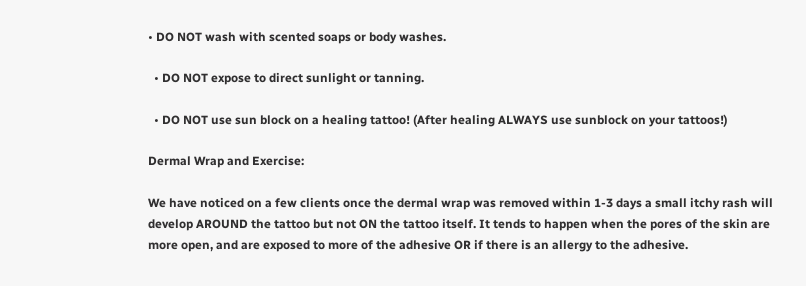• DO NOT wash with scented soaps or body washes.

  • DO NOT expose to direct sunlight or tanning.

  • DO NOT use sun block on a healing tattoo! (After healing ALWAYS use sunblock on your tattoos!)

Dermal Wrap and Exercise:

We have noticed on a few clients once the dermal wrap was removed within 1-3 days a small itchy rash will develop AROUND the tattoo but not ON the tattoo itself. It tends to happen when the pores of the skin are more open, and are exposed to more of the adhesive OR if there is an allergy to the adhesive.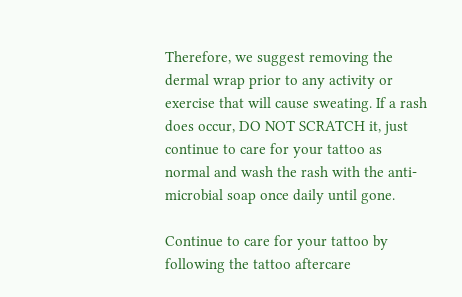Therefore, we suggest removing the dermal wrap prior to any activity or exercise that will cause sweating. If a rash does occur, DO NOT SCRATCH it, just continue to care for your tattoo as normal and wash the rash with the anti-microbial soap once daily until gone.

Continue to care for your tattoo by following the tattoo aftercare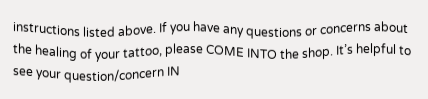instructions listed above. If you have any questions or concerns about the healing of your tattoo, please COME INTO the shop. It’s helpful to see your question/concern IN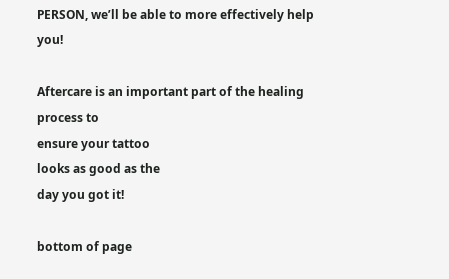PERSON, we’ll be able to more effectively help you!

Aftercare is an important part of the healing process to
ensure your tattoo
looks as good as the
day you got it!

bottom of page